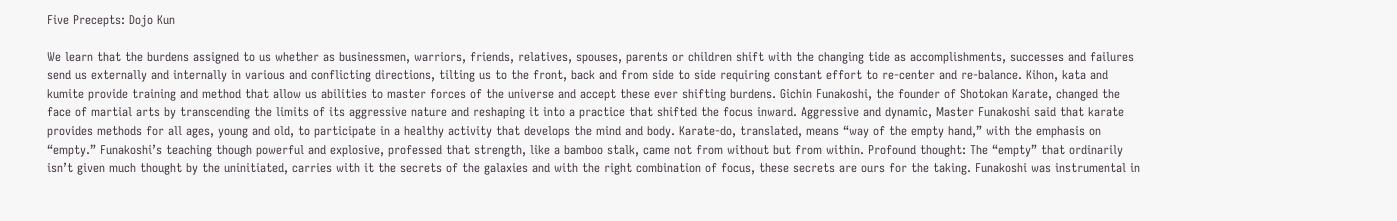Five Precepts: Dojo Kun

We learn that the burdens assigned to us whether as businessmen, warriors, friends, relatives, spouses, parents or children shift with the changing tide as accomplishments, successes and failures send us externally and internally in various and conflicting directions, tilting us to the front, back and from side to side requiring constant effort to re-center and re-balance. Kihon, kata and kumite provide training and method that allow us abilities to master forces of the universe and accept these ever shifting burdens. Gichin Funakoshi, the founder of Shotokan Karate, changed the face of martial arts by transcending the limits of its aggressive nature and reshaping it into a practice that shifted the focus inward. Aggressive and dynamic, Master Funakoshi said that karate provides methods for all ages, young and old, to participate in a healthy activity that develops the mind and body. Karate-do, translated, means “way of the empty hand,” with the emphasis on “empty.” Funakoshi’s teaching though powerful and explosive, professed that strength, like a bamboo stalk, came not from without but from within. Profound thought: The “empty” that ordinarily isn’t given much thought by the uninitiated, carries with it the secrets of the galaxies and with the right combination of focus, these secrets are ours for the taking. Funakoshi was instrumental in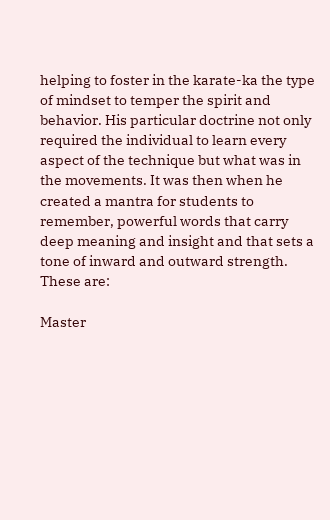helping to foster in the karate-ka the type of mindset to temper the spirit and behavior. His particular doctrine not only required the individual to learn every aspect of the technique but what was in the movements. It was then when he created a mantra for students to remember, powerful words that carry deep meaning and insight and that sets a tone of inward and outward strength.
These are:

Master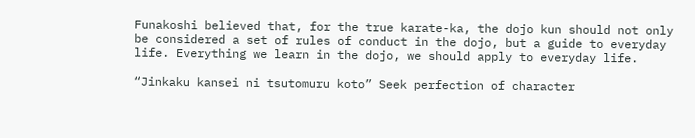Funakoshi believed that, for the true karate-ka, the dojo kun should not only be considered a set of rules of conduct in the dojo, but a guide to everyday life. Everything we learn in the dojo, we should apply to everyday life.

“Jinkaku kansei ni tsutomuru koto” Seek perfection of character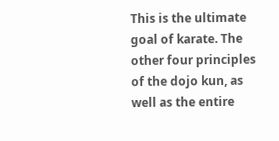This is the ultimate goal of karate. The other four principles of the dojo kun, as well as the entire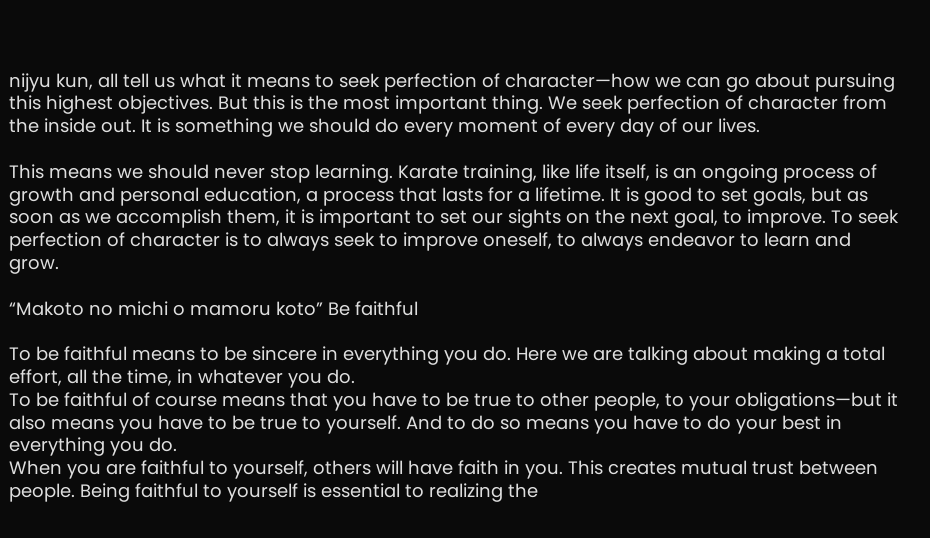nijyu kun, all tell us what it means to seek perfection of character—how we can go about pursuing this highest objectives. But this is the most important thing. We seek perfection of character from the inside out. It is something we should do every moment of every day of our lives.

This means we should never stop learning. Karate training, like life itself, is an ongoing process of growth and personal education, a process that lasts for a lifetime. It is good to set goals, but as soon as we accomplish them, it is important to set our sights on the next goal, to improve. To seek perfection of character is to always seek to improve oneself, to always endeavor to learn and grow.

“Makoto no michi o mamoru koto” Be faithful

To be faithful means to be sincere in everything you do. Here we are talking about making a total effort, all the time, in whatever you do.
To be faithful of course means that you have to be true to other people, to your obligations—but it also means you have to be true to yourself. And to do so means you have to do your best in everything you do.
When you are faithful to yourself, others will have faith in you. This creates mutual trust between people. Being faithful to yourself is essential to realizing the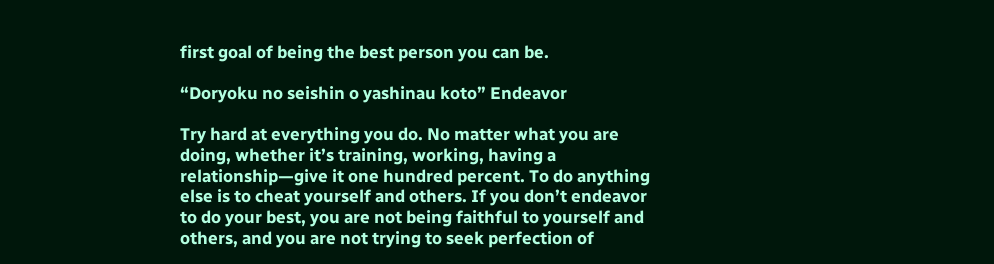first goal of being the best person you can be.

“Doryoku no seishin o yashinau koto” Endeavor

Try hard at everything you do. No matter what you are doing, whether it’s training, working, having a relationship—give it one hundred percent. To do anything else is to cheat yourself and others. If you don’t endeavor to do your best, you are not being faithful to yourself and others, and you are not trying to seek perfection of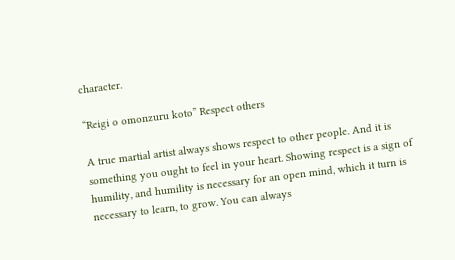character.

“Reigi o omonzuru koto” Respect others

A true martial artist always shows respect to other people. And it is something you ought to feel in your heart. Showing respect is a sign of humility, and humility is necessary for an open mind, which it turn is necessary to learn, to grow. You can always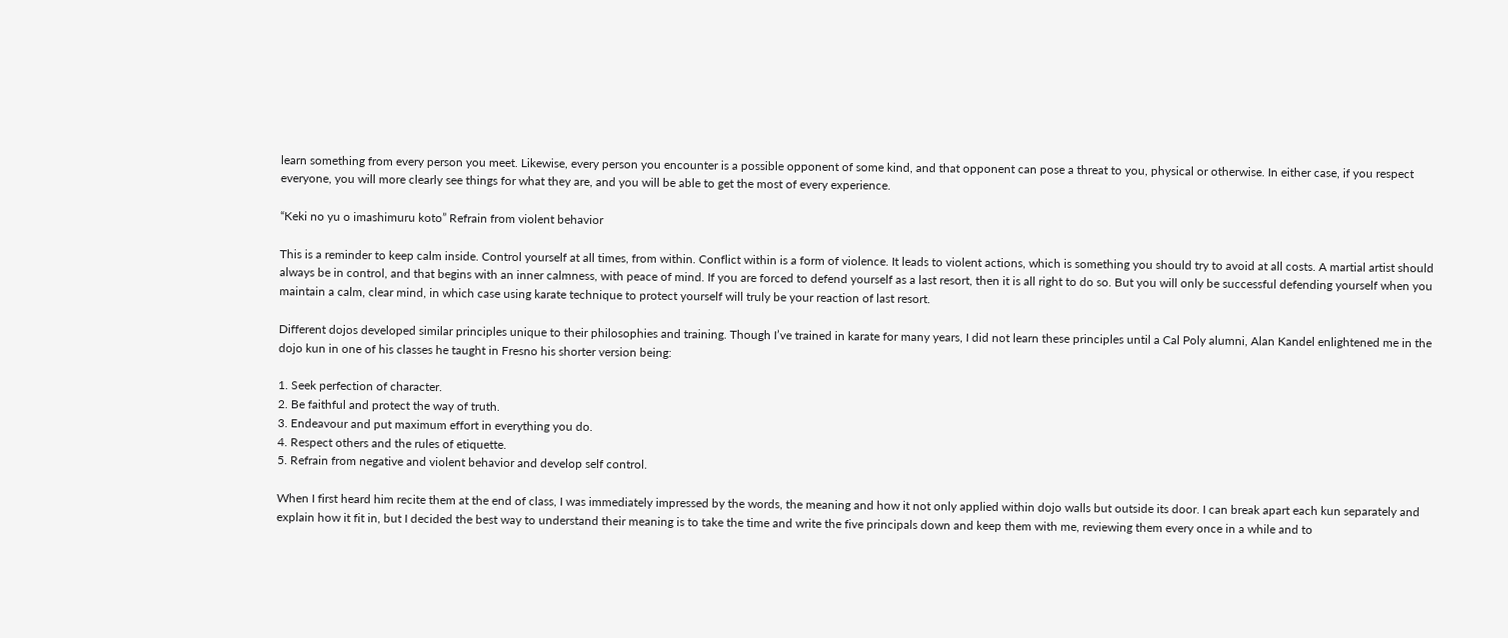learn something from every person you meet. Likewise, every person you encounter is a possible opponent of some kind, and that opponent can pose a threat to you, physical or otherwise. In either case, if you respect everyone, you will more clearly see things for what they are, and you will be able to get the most of every experience.

“Keki no yu o imashimuru koto” Refrain from violent behavior

This is a reminder to keep calm inside. Control yourself at all times, from within. Conflict within is a form of violence. It leads to violent actions, which is something you should try to avoid at all costs. A martial artist should always be in control, and that begins with an inner calmness, with peace of mind. If you are forced to defend yourself as a last resort, then it is all right to do so. But you will only be successful defending yourself when you maintain a calm, clear mind, in which case using karate technique to protect yourself will truly be your reaction of last resort.

Different dojos developed similar principles unique to their philosophies and training. Though I’ve trained in karate for many years, I did not learn these principles until a Cal Poly alumni, Alan Kandel enlightened me in the dojo kun in one of his classes he taught in Fresno his shorter version being:

1. Seek perfection of character.
2. Be faithful and protect the way of truth.
3. Endeavour and put maximum effort in everything you do.
4. Respect others and the rules of etiquette.
5. Refrain from negative and violent behavior and develop self control.

When I first heard him recite them at the end of class, I was immediately impressed by the words, the meaning and how it not only applied within dojo walls but outside its door. I can break apart each kun separately and explain how it fit in, but I decided the best way to understand their meaning is to take the time and write the five principals down and keep them with me, reviewing them every once in a while and to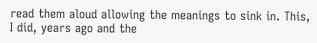read them aloud allowing the meanings to sink in. This, I did, years ago and the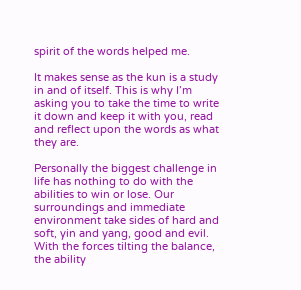spirit of the words helped me.

It makes sense as the kun is a study in and of itself. This is why I’m asking you to take the time to write it down and keep it with you, read and reflect upon the words as what they are.

Personally the biggest challenge in life has nothing to do with the abilities to win or lose. Our surroundings and immediate environment take sides of hard and soft, yin and yang, good and evil. With the forces tilting the balance, the ability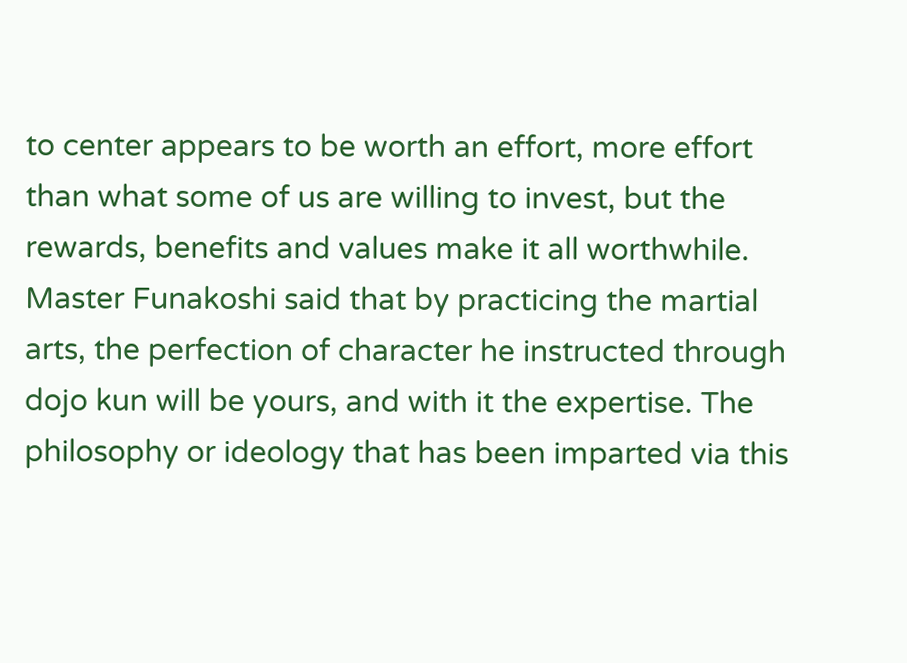to center appears to be worth an effort, more effort than what some of us are willing to invest, but the rewards, benefits and values make it all worthwhile. Master Funakoshi said that by practicing the martial arts, the perfection of character he instructed through dojo kun will be yours, and with it the expertise. The philosophy or ideology that has been imparted via this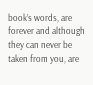book’s words, are forever and although they can never be taken from you, are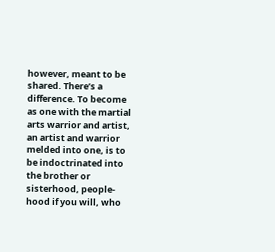however, meant to be shared. There’s a difference. To become as one with the martial arts warrior and artist, an artist and warrior melded into one, is to be indoctrinated into the brother or sisterhood, people-hood if you will, who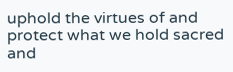uphold the virtues of and protect what we hold sacred and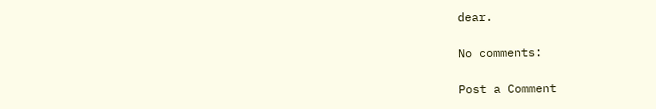dear.

No comments:

Post a Comment